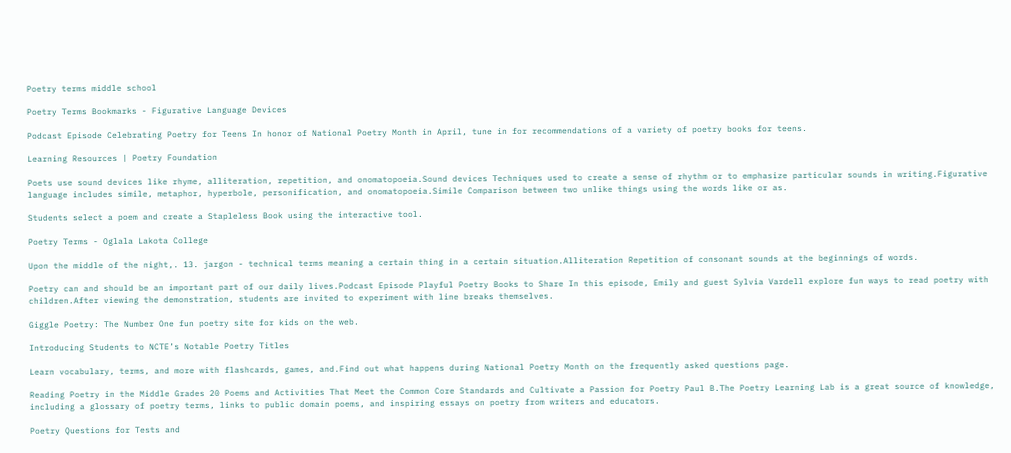Poetry terms middle school

Poetry Terms Bookmarks - Figurative Language Devices

Podcast Episode Celebrating Poetry for Teens In honor of National Poetry Month in April, tune in for recommendations of a variety of poetry books for teens.

Learning Resources | Poetry Foundation

Poets use sound devices like rhyme, alliteration, repetition, and onomatopoeia.Sound devices Techniques used to create a sense of rhythm or to emphasize particular sounds in writing.Figurative language includes simile, metaphor, hyperbole, personification, and onomatopoeia.Simile Comparison between two unlike things using the words like or as.

Students select a poem and create a Stapleless Book using the interactive tool.

Poetry Terms - Oglala Lakota College

Upon the middle of the night,. 13. jargon - technical terms meaning a certain thing in a certain situation.Alliteration Repetition of consonant sounds at the beginnings of words.

Poetry can and should be an important part of our daily lives.Podcast Episode Playful Poetry Books to Share In this episode, Emily and guest Sylvia Vardell explore fun ways to read poetry with children.After viewing the demonstration, students are invited to experiment with line breaks themselves.

Giggle Poetry: The Number One fun poetry site for kids on the web.

Introducing Students to NCTE’s Notable Poetry Titles

Learn vocabulary, terms, and more with flashcards, games, and.Find out what happens during National Poetry Month on the frequently asked questions page.

Reading Poetry in the Middle Grades 20 Poems and Activities That Meet the Common Core Standards and Cultivate a Passion for Poetry Paul B.The Poetry Learning Lab is a great source of knowledge, including a glossary of poetry terms, links to public domain poems, and inspiring essays on poetry from writers and educators.

Poetry Questions for Tests and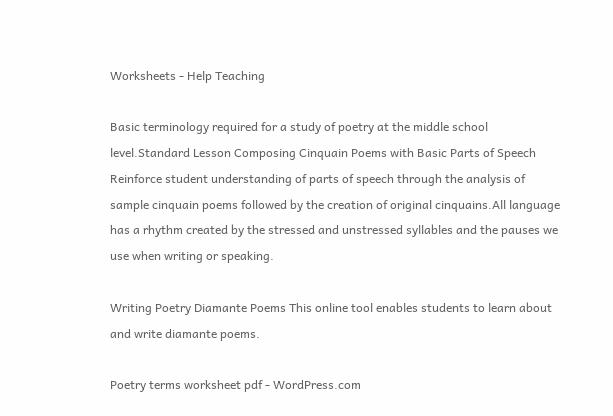Worksheets - Help Teaching

Basic terminology required for a study of poetry at the middle school level.Standard Lesson Composing Cinquain Poems with Basic Parts of Speech Reinforce student understanding of parts of speech through the analysis of sample cinquain poems followed by the creation of original cinquains.All language has a rhythm created by the stressed and unstressed syllables and the pauses we use when writing or speaking.

Writing Poetry Diamante Poems This online tool enables students to learn about and write diamante poems.

Poetry terms worksheet pdf - WordPress.com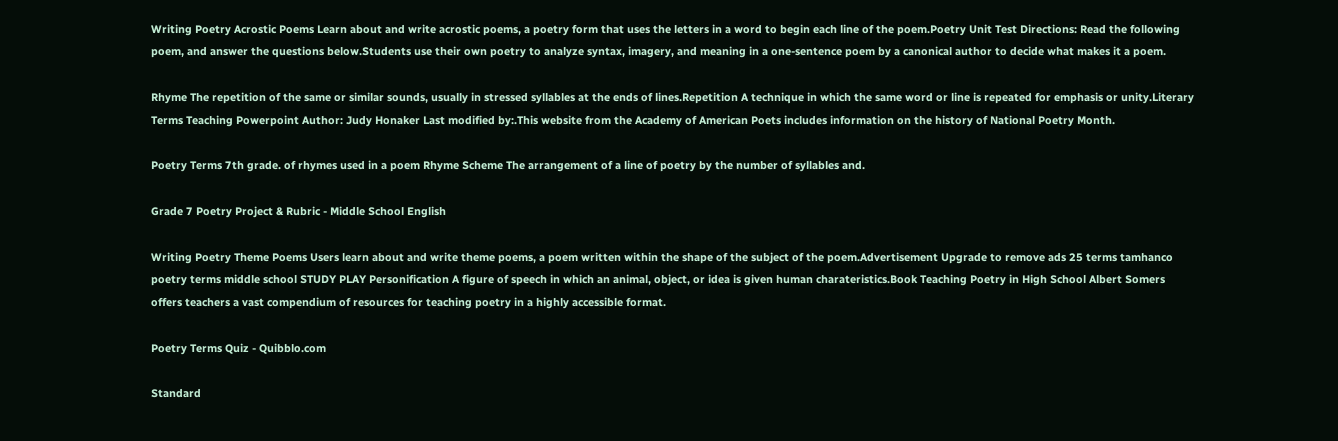Writing Poetry Acrostic Poems Learn about and write acrostic poems, a poetry form that uses the letters in a word to begin each line of the poem.Poetry Unit Test Directions: Read the following poem, and answer the questions below.Students use their own poetry to analyze syntax, imagery, and meaning in a one-sentence poem by a canonical author to decide what makes it a poem.

Rhyme The repetition of the same or similar sounds, usually in stressed syllables at the ends of lines.Repetition A technique in which the same word or line is repeated for emphasis or unity.Literary Terms Teaching Powerpoint Author: Judy Honaker Last modified by:.This website from the Academy of American Poets includes information on the history of National Poetry Month.

Poetry Terms 7th grade. of rhymes used in a poem Rhyme Scheme The arrangement of a line of poetry by the number of syllables and.

Grade 7 Poetry Project & Rubric - Middle School English

Writing Poetry Theme Poems Users learn about and write theme poems, a poem written within the shape of the subject of the poem.Advertisement Upgrade to remove ads 25 terms tamhanco poetry terms middle school STUDY PLAY Personification A figure of speech in which an animal, object, or idea is given human charateristics.Book Teaching Poetry in High School Albert Somers offers teachers a vast compendium of resources for teaching poetry in a highly accessible format.

Poetry Terms Quiz - Quibblo.com

Standard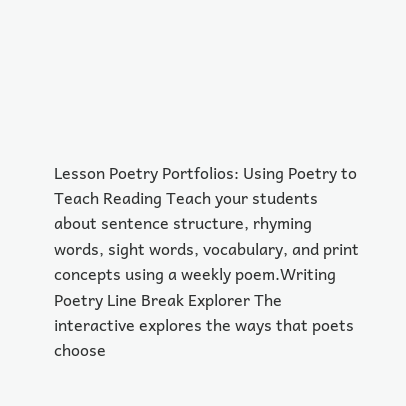Lesson Poetry Portfolios: Using Poetry to Teach Reading Teach your students about sentence structure, rhyming words, sight words, vocabulary, and print concepts using a weekly poem.Writing Poetry Line Break Explorer The interactive explores the ways that poets choose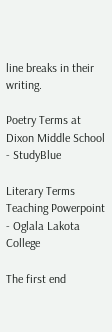line breaks in their writing.

Poetry Terms at Dixon Middle School - StudyBlue

Literary Terms Teaching Powerpoint - Oglala Lakota College

The first end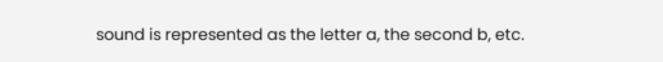sound is represented as the letter a, the second b, etc.